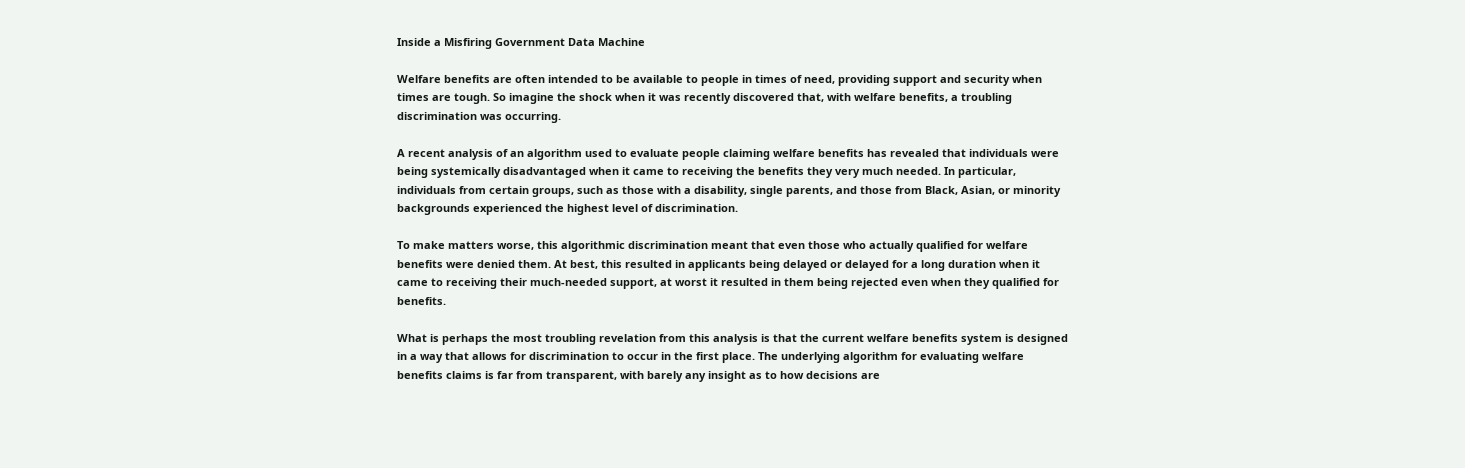Inside a Misfiring Government Data Machine

Welfare benefits are often intended to be available to people in times of need, providing support and security when times are tough. So imagine the shock when it was recently discovered that, with welfare benefits, a troubling discrimination was occurring.

A recent analysis of an algorithm used to evaluate people claiming welfare benefits has revealed that individuals were being systemically disadvantaged when it came to receiving the benefits they very much needed. In particular, individuals from certain groups, such as those with a disability, single parents, and those from Black, Asian, or minority backgrounds experienced the highest level of discrimination.

To make matters worse, this algorithmic discrimination meant that even those who actually qualified for welfare benefits were denied them. At best, this resulted in applicants being delayed or delayed for a long duration when it came to receiving their much-needed support, at worst it resulted in them being rejected even when they qualified for benefits.

What is perhaps the most troubling revelation from this analysis is that the current welfare benefits system is designed in a way that allows for discrimination to occur in the first place. The underlying algorithm for evaluating welfare benefits claims is far from transparent, with barely any insight as to how decisions are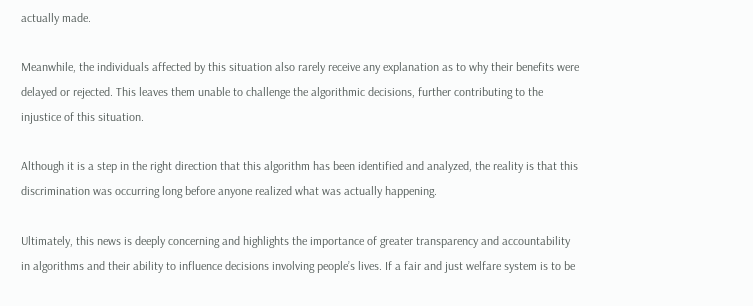actually made.

Meanwhile, the individuals affected by this situation also rarely receive any explanation as to why their benefits were delayed or rejected. This leaves them unable to challenge the algorithmic decisions, further contributing to the injustice of this situation.

Although it is a step in the right direction that this algorithm has been identified and analyzed, the reality is that this discrimination was occurring long before anyone realized what was actually happening.

Ultimately, this news is deeply concerning and highlights the importance of greater transparency and accountability in algorithms and their ability to influence decisions involving people’s lives. If a fair and just welfare system is to be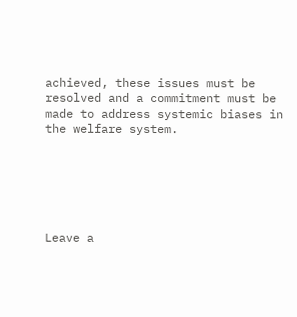achieved, these issues must be resolved and a commitment must be made to address systemic biases in the welfare system.






Leave a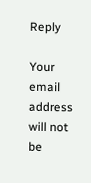Reply

Your email address will not be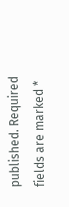published. Required fields are marked *